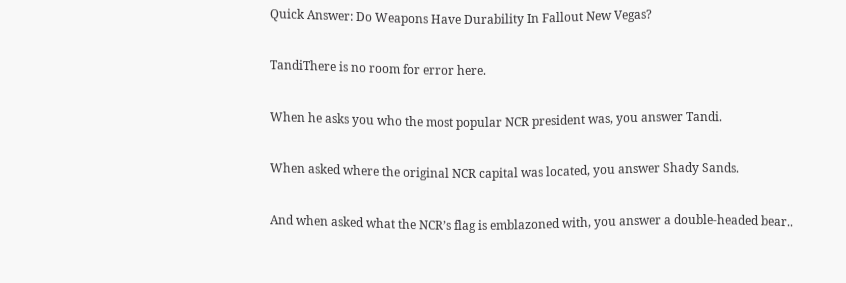Quick Answer: Do Weapons Have Durability In Fallout New Vegas?

TandiThere is no room for error here.

When he asks you who the most popular NCR president was, you answer Tandi.

When asked where the original NCR capital was located, you answer Shady Sands.

And when asked what the NCR’s flag is emblazoned with, you answer a double-headed bear..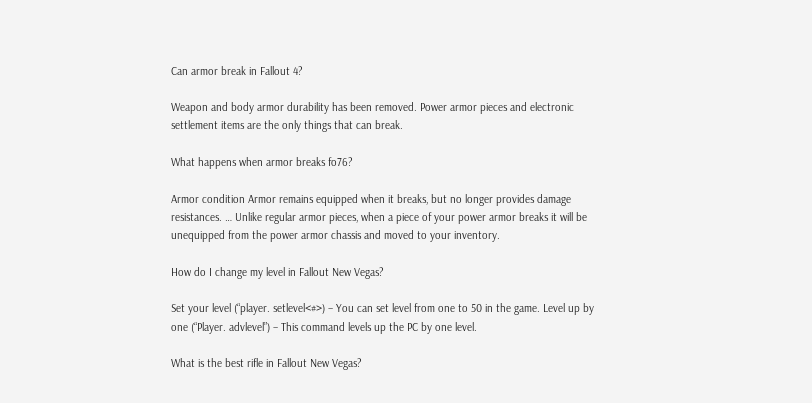Can armor break in Fallout 4?

Weapon and body armor durability has been removed. Power armor pieces and electronic settlement items are the only things that can break.

What happens when armor breaks fo76?

Armor condition Armor remains equipped when it breaks, but no longer provides damage resistances. … Unlike regular armor pieces, when a piece of your power armor breaks it will be unequipped from the power armor chassis and moved to your inventory.

How do I change my level in Fallout New Vegas?

Set your level (“player. setlevel<#>) – You can set level from one to 50 in the game. Level up by one (“Player. advlevel”) – This command levels up the PC by one level.

What is the best rifle in Fallout New Vegas?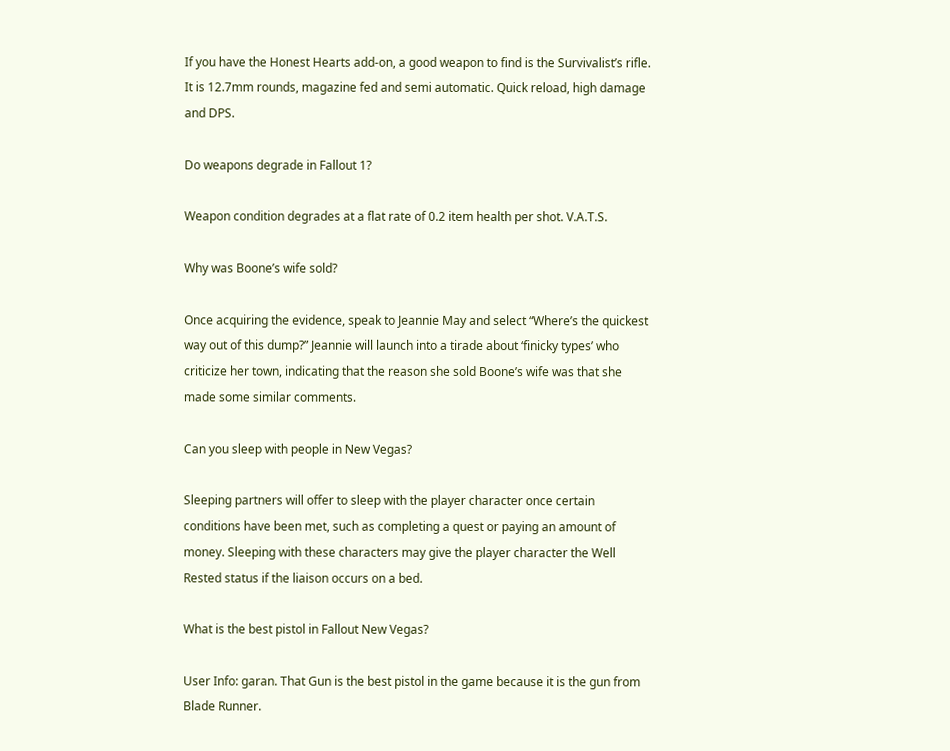If you have the Honest Hearts add-on, a good weapon to find is the Survivalist’s rifle. It is 12.7mm rounds, magazine fed and semi automatic. Quick reload, high damage and DPS.

Do weapons degrade in Fallout 1?

Weapon condition degrades at a flat rate of 0.2 item health per shot. V.A.T.S.

Why was Boone’s wife sold?

Once acquiring the evidence, speak to Jeannie May and select “Where’s the quickest way out of this dump?” Jeannie will launch into a tirade about ‘finicky types’ who criticize her town, indicating that the reason she sold Boone’s wife was that she made some similar comments.

Can you sleep with people in New Vegas?

Sleeping partners will offer to sleep with the player character once certain conditions have been met, such as completing a quest or paying an amount of money. Sleeping with these characters may give the player character the Well Rested status if the liaison occurs on a bed.

What is the best pistol in Fallout New Vegas?

User Info: garan. That Gun is the best pistol in the game because it is the gun from Blade Runner.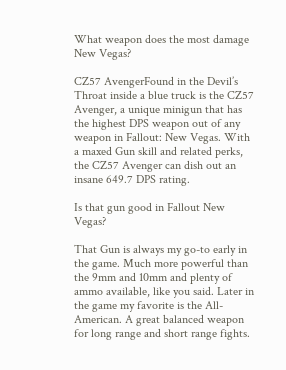What weapon does the most damage New Vegas?

CZ57 AvengerFound in the Devil’s Throat inside a blue truck is the CZ57 Avenger, a unique minigun that has the highest DPS weapon out of any weapon in Fallout: New Vegas. With a maxed Gun skill and related perks, the CZ57 Avenger can dish out an insane 649.7 DPS rating.

Is that gun good in Fallout New Vegas?

That Gun is always my go-to early in the game. Much more powerful than the 9mm and 10mm and plenty of ammo available, like you said. Later in the game my favorite is the All-American. A great balanced weapon for long range and short range fights.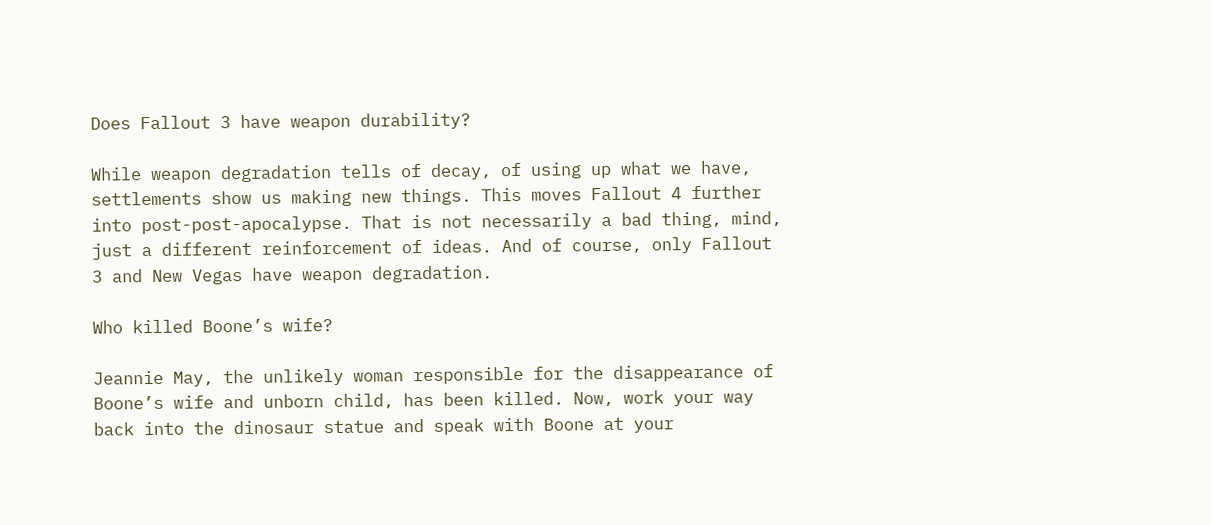Does Fallout 3 have weapon durability?

While weapon degradation tells of decay, of using up what we have, settlements show us making new things. This moves Fallout 4 further into post-post-apocalypse. That is not necessarily a bad thing, mind, just a different reinforcement of ideas. And of course, only Fallout 3 and New Vegas have weapon degradation.

Who killed Boone’s wife?

Jeannie May, the unlikely woman responsible for the disappearance of Boone’s wife and unborn child, has been killed. Now, work your way back into the dinosaur statue and speak with Boone at your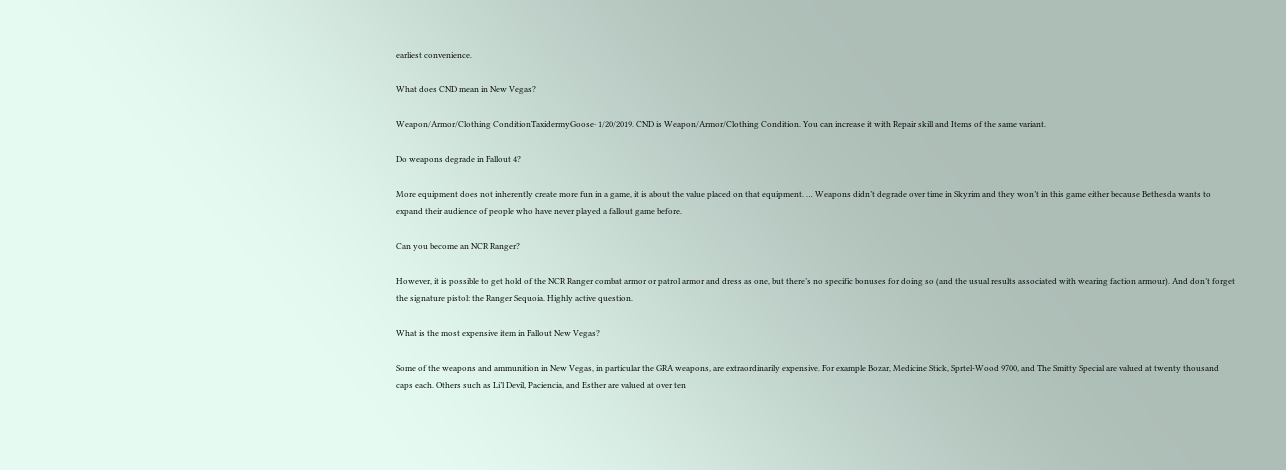earliest convenience.

What does CND mean in New Vegas?

Weapon/Armor/Clothing ConditionTaxidermyGoose· 1/20/2019. CND is Weapon/Armor/Clothing Condition. You can increase it with Repair skill and Items of the same variant.

Do weapons degrade in Fallout 4?

More equipment does not inherently create more fun in a game, it is about the value placed on that equipment. … Weapons didn’t degrade over time in Skyrim and they won’t in this game either because Bethesda wants to expand their audience of people who have never played a fallout game before.

Can you become an NCR Ranger?

However, it is possible to get hold of the NCR Ranger combat armor or patrol armor and dress as one, but there’s no specific bonuses for doing so (and the usual results associated with wearing faction armour). And don’t forget the signature pistol: the Ranger Sequoia. Highly active question.

What is the most expensive item in Fallout New Vegas?

Some of the weapons and ammunition in New Vegas, in particular the GRA weapons, are extraordinarily expensive. For example Bozar, Medicine Stick, Sprtel-Wood 9700, and The Smitty Special are valued at twenty thousand caps each. Others such as Li’l Devil, Paciencia, and Esther are valued at over ten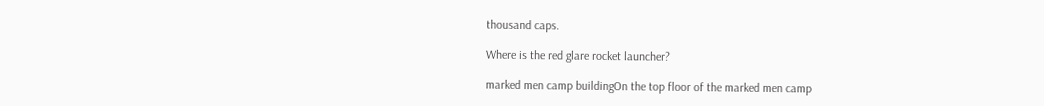thousand caps.

Where is the red glare rocket launcher?

marked men camp buildingOn the top floor of the marked men camp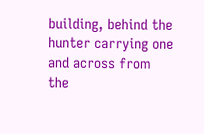building, behind the hunter carrying one and across from the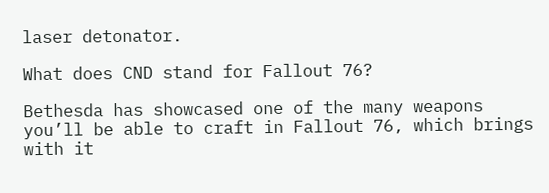laser detonator.

What does CND stand for Fallout 76?

Bethesda has showcased one of the many weapons you’ll be able to craft in Fallout 76, which brings with it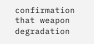confirmation that weapon degradation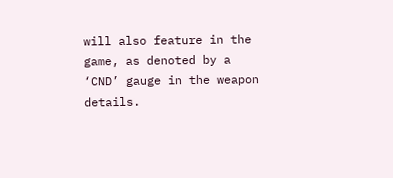will also feature in the game, as denoted by a ‘CND’ gauge in the weapon details.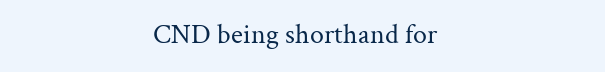CND being shorthand for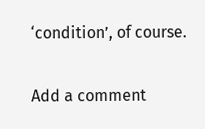‘condition’, of course.

Add a comment